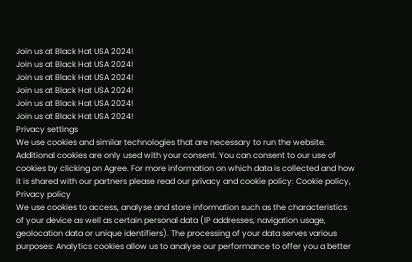Join us at Black Hat USA 2024!
Join us at Black Hat USA 2024!
Join us at Black Hat USA 2024!
Join us at Black Hat USA 2024!
Join us at Black Hat USA 2024!
Join us at Black Hat USA 2024!
Privacy settings
We use cookies and similar technologies that are necessary to run the website. Additional cookies are only used with your consent. You can consent to our use of cookies by clicking on Agree. For more information on which data is collected and how it is shared with our partners please read our privacy and cookie policy: Cookie policy, Privacy policy
We use cookies to access, analyse and store information such as the characteristics of your device as well as certain personal data (IP addresses, navigation usage, geolocation data or unique identifiers). The processing of your data serves various purposes: Analytics cookies allow us to analyse our performance to offer you a better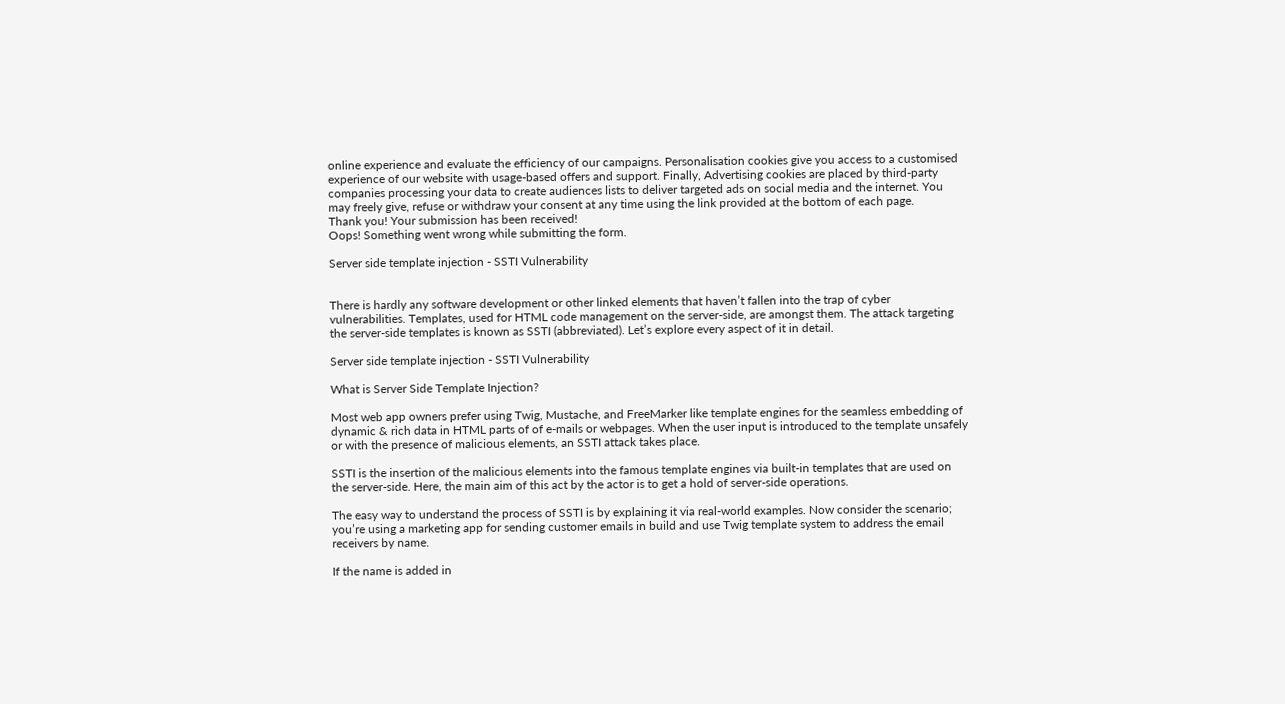online experience and evaluate the efficiency of our campaigns. Personalisation cookies give you access to a customised experience of our website with usage-based offers and support. Finally, Advertising cookies are placed by third-party companies processing your data to create audiences lists to deliver targeted ads on social media and the internet. You may freely give, refuse or withdraw your consent at any time using the link provided at the bottom of each page.
Thank you! Your submission has been received!
Oops! Something went wrong while submitting the form.

Server side template injection - SSTI Vulnerability


There is hardly any software development or other linked elements that haven’t fallen into the trap of cyber vulnerabilities. Templates, used for HTML code management on the server-side, are amongst them. The attack targeting the server-side templates is known as SSTI (abbreviated). Let’s explore every aspect of it in detail.

Server side template injection - SSTI Vulnerability

What is Server Side Template Injection?

Most web app owners prefer using Twig, Mustache, and FreeMarker like template engines for the seamless embedding of dynamic & rich data in HTML parts of of e-mails or webpages. When the user input is introduced to the template unsafely or with the presence of malicious elements, an SSTI attack takes place.

SSTI is the insertion of the malicious elements into the famous template engines via built-in templates that are used on the server-side. Here, the main aim of this act by the actor is to get a hold of server-side operations.

The easy way to understand the process of SSTI is by explaining it via real-world examples. Now consider the scenario; you’re using a marketing app for sending customer emails in build and use Twig template system to address the email receivers by name.

If the name is added in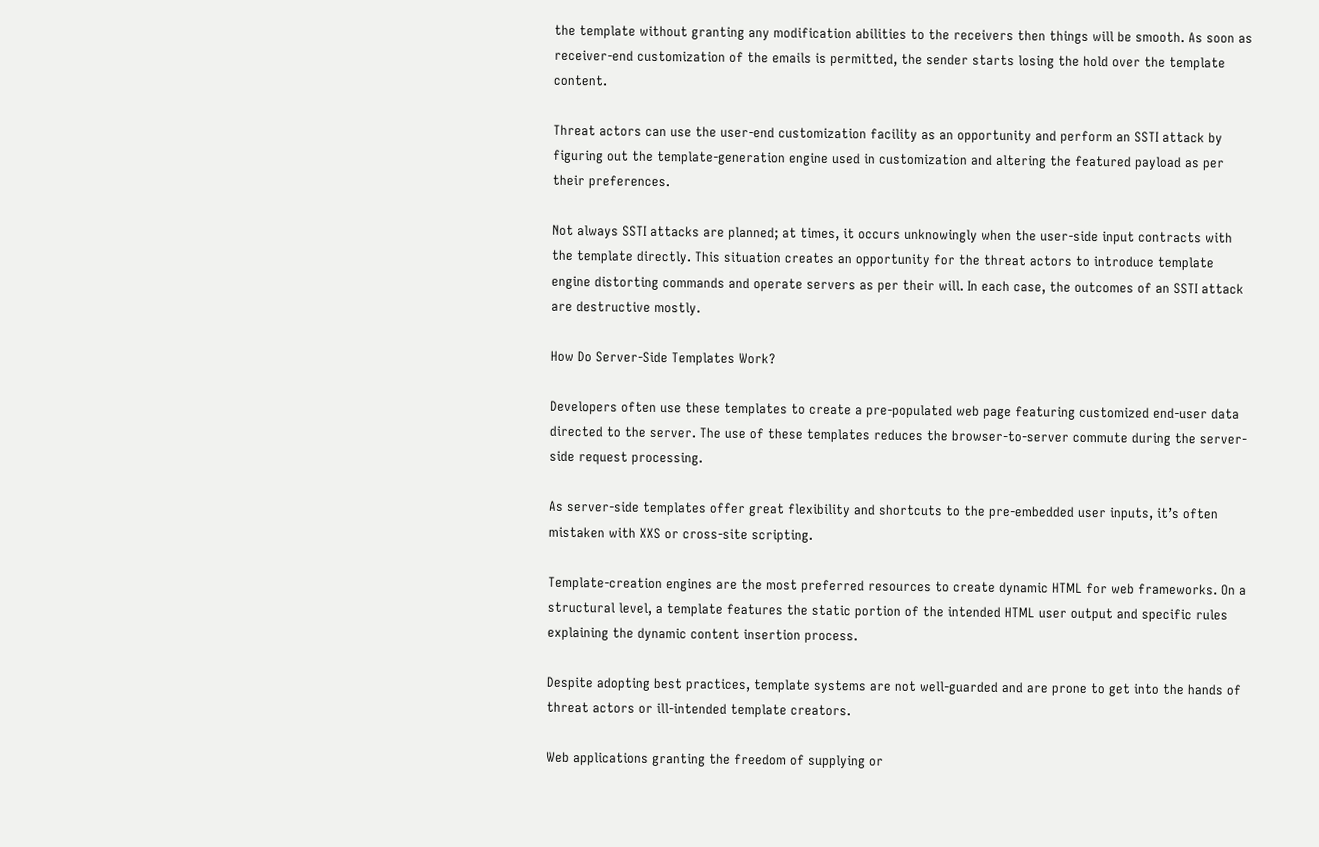the template without granting any modification abilities to the receivers then things will be smooth. As soon as receiver-end customization of the emails is permitted, the sender starts losing the hold over the template content.

Threat actors can use the user-end customization facility as an opportunity and perform an SSTI attack by figuring out the template-generation engine used in customization and altering the featured payload as per their preferences.

Not always SSTI attacks are planned; at times, it occurs unknowingly when the user-side input contracts with the template directly. This situation creates an opportunity for the threat actors to introduce template engine distorting commands and operate servers as per their will. In each case, the outcomes of an SSTI attack are destructive mostly.

How Do Server-Side Templates Work?

Developers often use these templates to create a pre-populated web page featuring customized end-user data directed to the server. The use of these templates reduces the browser-to-server commute during the server-side request processing.

As server-side templates offer great flexibility and shortcuts to the pre-embedded user inputs, it’s often mistaken with XXS or cross-site scripting.

Template-creation engines are the most preferred resources to create dynamic HTML for web frameworks. On a structural level, a template features the static portion of the intended HTML user output and specific rules explaining the dynamic content insertion process.

Despite adopting best practices, template systems are not well-guarded and are prone to get into the hands of threat actors or ill-intended template creators.

Web applications granting the freedom of supplying or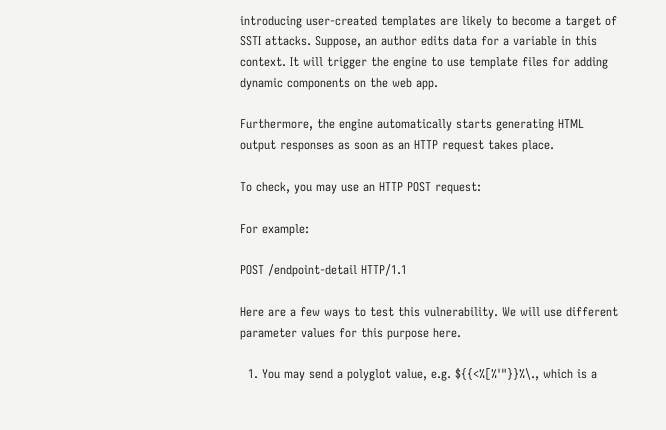introducing user-created templates are likely to become a target of SSTI attacks. Suppose, an author edits data for a variable in this context. It will trigger the engine to use template files for adding dynamic components on the web app.

Furthermore, the engine automatically starts generating HTML output responses as soon as an HTTP request takes place.

To check, you may use an HTTP POST request:

For example:

POST /endpoint-detail HTTP/1.1

Here are a few ways to test this vulnerability. We will use different parameter values for this purpose here.

  1. You may send a polyglot value, e.g. ${{<%[%'"}}%\., which is a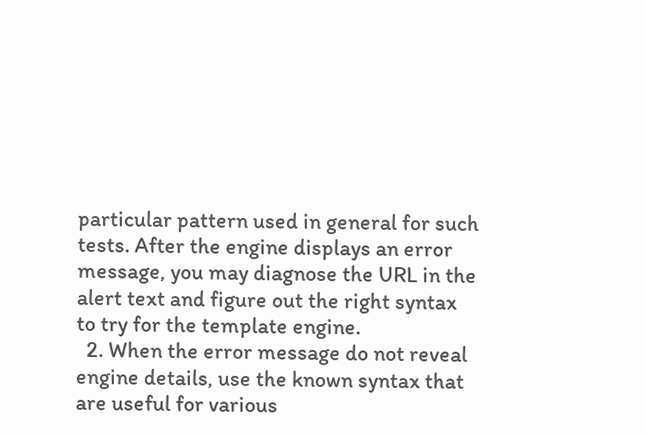particular pattern used in general for such tests. After the engine displays an error message, you may diagnose the URL in the alert text and figure out the right syntax to try for the template engine.
  2. When the error message do not reveal engine details, use the known syntax that are useful for various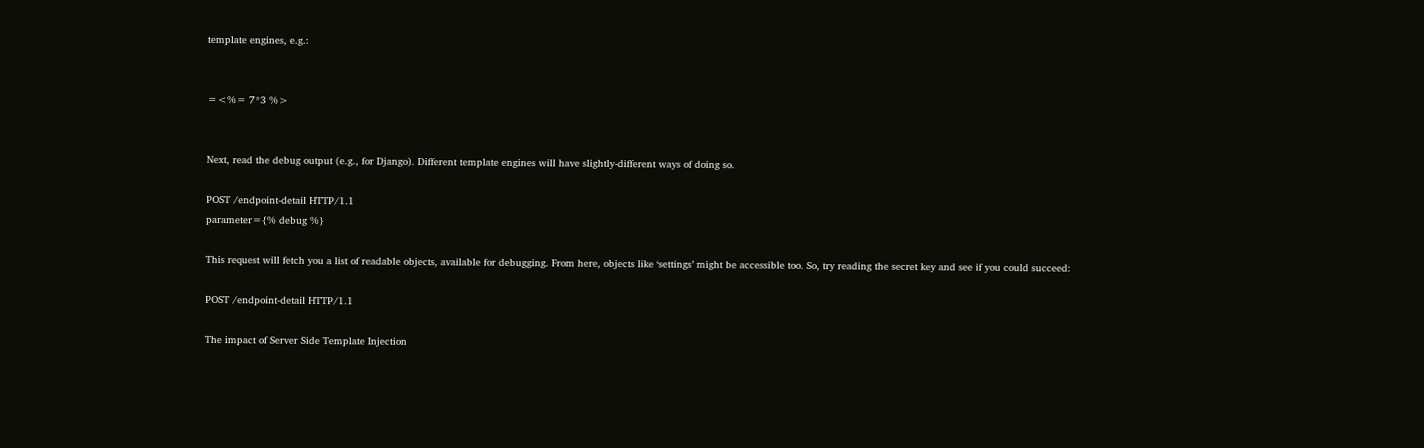template engines, e.g.:


=<%= 7*3 %>


Next, read the debug output (e.g., for Django). Different template engines will have slightly-different ways of doing so.

POST /endpoint-detail HTTP/1.1
parameter={% debug %}

This request will fetch you a list of readable objects, available for debugging. From here, objects like ‘settings’ might be accessible too. So, try reading the secret key and see if you could succeed:

POST /endpoint-detail HTTP/1.1

The impact of Server Side Template Injection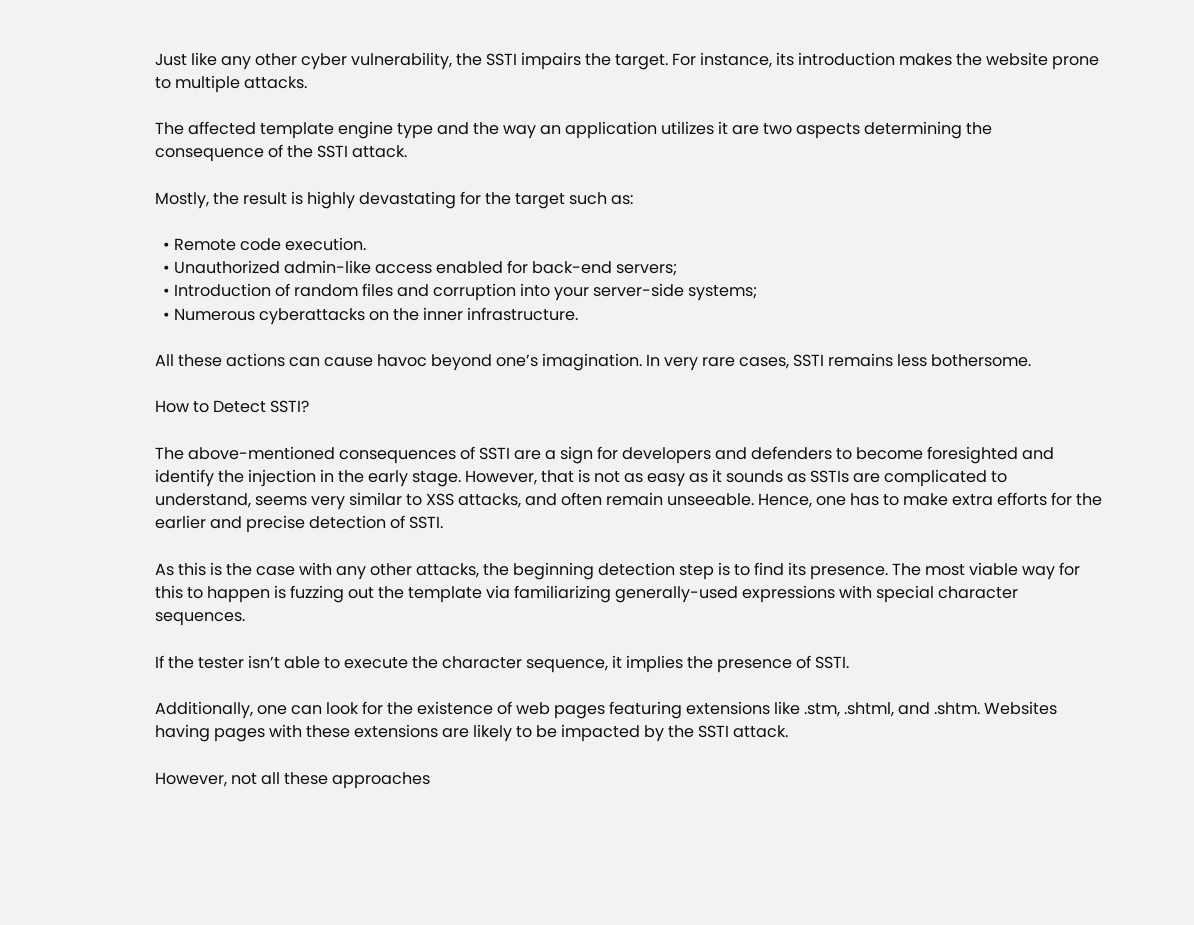Just like any other cyber vulnerability, the SSTI impairs the target. For instance, its introduction makes the website prone to multiple attacks.

The affected template engine type and the way an application utilizes it are two aspects determining the consequence of the SSTI attack.

Mostly, the result is highly devastating for the target such as:

  • Remote code execution.
  • Unauthorized admin-like access enabled for back-end servers;
  • Introduction of random files and corruption into your server-side systems;
  • Numerous cyberattacks on the inner infrastructure.

All these actions can cause havoc beyond one’s imagination. In very rare cases, SSTI remains less bothersome.

How to Detect SSTI?

The above-mentioned consequences of SSTI are a sign for developers and defenders to become foresighted and identify the injection in the early stage. However, that is not as easy as it sounds as SSTIs are complicated to understand, seems very similar to XSS attacks, and often remain unseeable. Hence, one has to make extra efforts for the earlier and precise detection of SSTI.

As this is the case with any other attacks, the beginning detection step is to find its presence. The most viable way for this to happen is fuzzing out the template via familiarizing generally-used expressions with special character sequences.

If the tester isn’t able to execute the character sequence, it implies the presence of SSTI.

Additionally, one can look for the existence of web pages featuring extensions like .stm, .shtml, and .shtm. Websites having pages with these extensions are likely to be impacted by the SSTI attack.

However, not all these approaches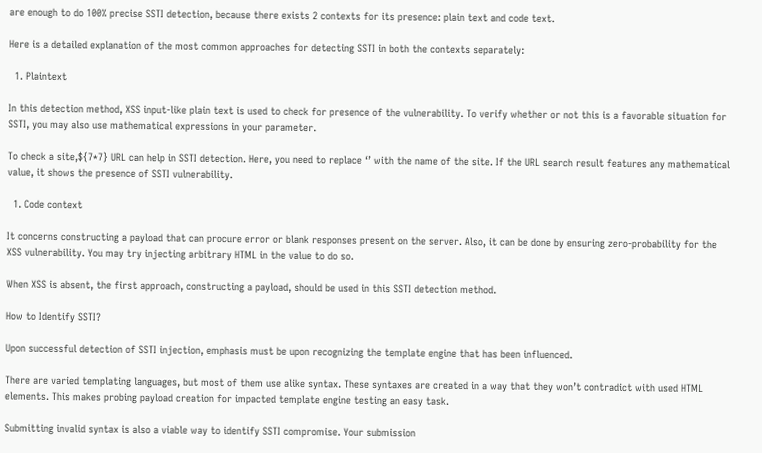are enough to do 100% precise SSTI detection, because there exists 2 contexts for its presence: plain text and code text.

Here is a detailed explanation of the most common approaches for detecting SSTI in both the contexts separately:

  1. Plaintext

In this detection method, XSS input-like plain text is used to check for presence of the vulnerability. To verify whether or not this is a favorable situation for SSTI, you may also use mathematical expressions in your parameter.

To check a site,${7*7} URL can help in SSTI detection. Here, you need to replace ‘’ with the name of the site. If the URL search result features any mathematical value, it shows the presence of SSTI vulnerability.

  1. Code context

It concerns constructing a payload that can procure error or blank responses present on the server. Also, it can be done by ensuring zero-probability for the XSS vulnerability. You may try injecting arbitrary HTML in the value to do so.

When XSS is absent, the first approach, constructing a payload, should be used in this SSTI detection method.

How to Identify SSTI?

Upon successful detection of SSTI injection, emphasis must be upon recognizing the template engine that has been influenced.

There are varied templating languages, but most of them use alike syntax. These syntaxes are created in a way that they won’t contradict with used HTML elements. This makes probing payload creation for impacted template engine testing an easy task.

Submitting invalid syntax is also a viable way to identify SSTI compromise. Your submission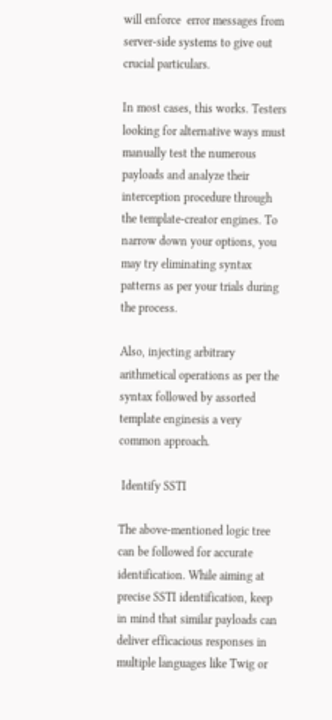will enforce  error messages from server-side systems to give out crucial particulars.

In most cases, this works. Testers looking for alternative ways must manually test the numerous payloads and analyze their interception procedure through the template-creator engines. To narrow down your options, you may try eliminating syntax patterns as per your trials during the process.

Also, injecting arbitrary arithmetical operations as per the syntax followed by assorted template enginesis a very common approach.

 Identify SSTI

The above-mentioned logic tree can be followed for accurate identification. While aiming at precise SSTI identification, keep in mind that similar payloads can deliver efficacious responses in multiple languages like Twig or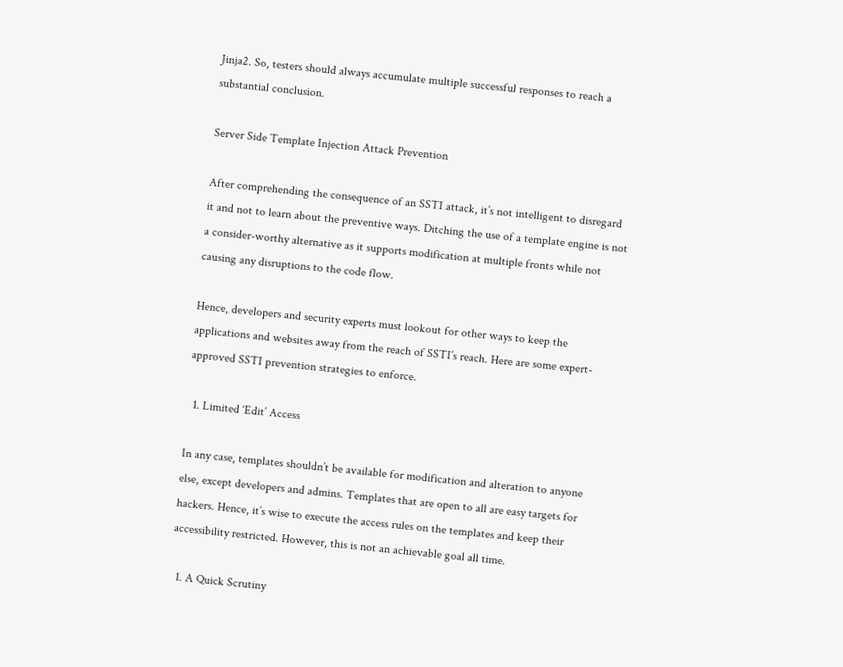Jinja2. So, testers should always accumulate multiple successful responses to reach a substantial conclusion.

Server Side Template Injection Attack Prevention

After comprehending the consequence of an SSTI attack, it’s not intelligent to disregard it and not to learn about the preventive ways. Ditching the use of a template engine is not a consider-worthy alternative as it supports modification at multiple fronts while not causing any disruptions to the code flow.

Hence, developers and security experts must lookout for other ways to keep the applications and websites away from the reach of SSTI’s reach. Here are some expert-approved SSTI prevention strategies to enforce.

  1. Limited ‘Edit’ Access

In any case, templates shouldn’t be available for modification and alteration to anyone else, except developers and admins. Templates that are open to all are easy targets for hackers. Hence, it’s wise to execute the access rules on the templates and keep their accessibility restricted. However, this is not an achievable goal all time.

  1. A Quick Scrutiny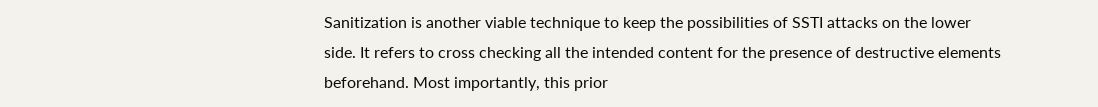Sanitization is another viable technique to keep the possibilities of SSTI attacks on the lower side. It refers to cross checking all the intended content for the presence of destructive elements beforehand. Most importantly, this prior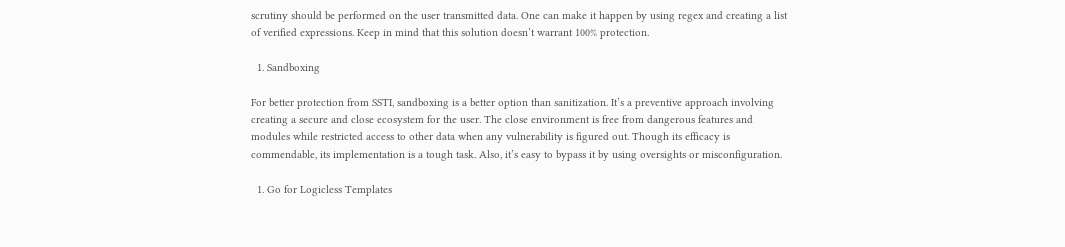scrutiny should be performed on the user transmitted data. One can make it happen by using regex and creating a list of verified expressions. Keep in mind that this solution doesn’t warrant 100% protection.

  1. Sandboxing

For better protection from SSTI, sandboxing is a better option than sanitization. It’s a preventive approach involving creating a secure and close ecosystem for the user. The close environment is free from dangerous features and modules while restricted access to other data when any vulnerability is figured out. Though its efficacy is commendable, its implementation is a tough task. Also, it’s easy to bypass it by using oversights or misconfiguration.

  1. Go for Logicless Templates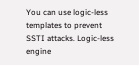You can use logic-less templates to prevent SSTI attacks. Logic-less engine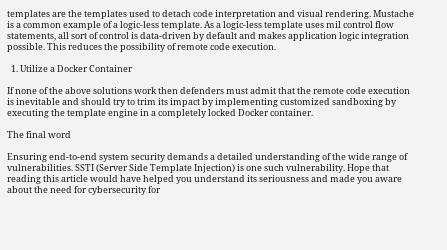templates are the templates used to detach code interpretation and visual rendering. Mustache is a common example of a logic-less template. As a logic-less template uses mil control flow statements, all sort of control is data-driven by default and makes application logic integration possible. This reduces the possibility of remote code execution.

  1. Utilize a Docker Container

If none of the above solutions work then defenders must admit that the remote code execution is inevitable and should try to trim its impact by implementing customized sandboxing by executing the template engine in a completely locked Docker container.

The final word

Ensuring end-to-end system security demands a detailed understanding of the wide range of vulnerabilities. SSTI (Server Side Template Injection) is one such vulnerability. Hope that reading this article would have helped you understand its seriousness and made you aware about the need for cybersecurity for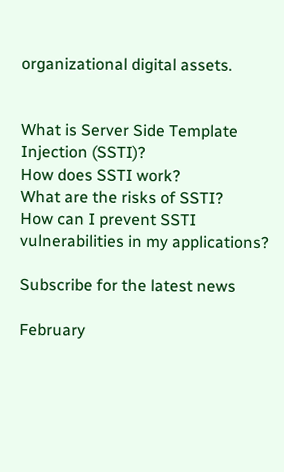organizational digital assets.


What is Server Side Template Injection (SSTI)?
How does SSTI work?
What are the risks of SSTI?
How can I prevent SSTI vulnerabilities in my applications?

Subscribe for the latest news

February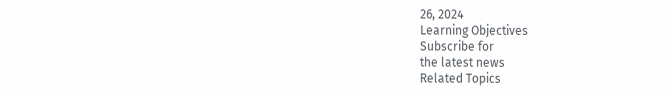26, 2024
Learning Objectives
Subscribe for
the latest news
Related Topics